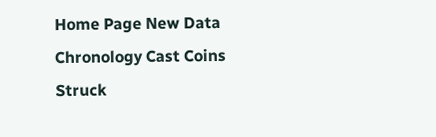Home Page New Data Chronology Cast Coins Struck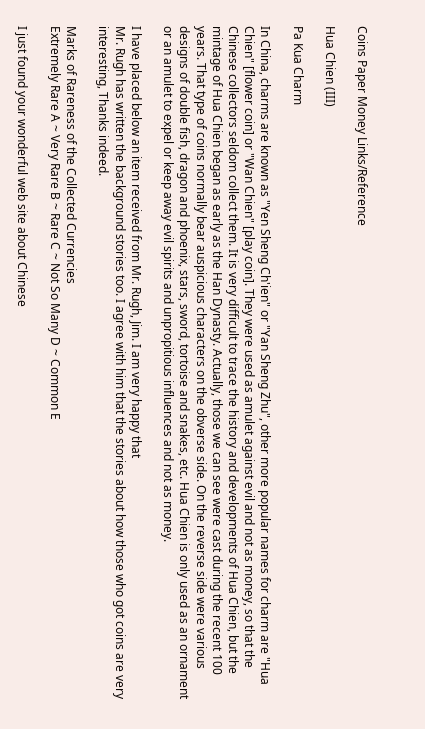Coins Paper Money Links/Reference

Hua Chien (III)

Pa Kua Charm

In China, charms are known as "Yen Sheng Ch'ien" or "Yan Sheng Zhu", other more popular names for charm are "Hua Chien" [flower coin] or "Wan Chien" [play coin]. They were used as amulet against evil and not as money, so that the Chinese collectors seldom collect them. It is very difficult to trace the history and developments of Hua Chien, but the mintage of Hua Chien began as early as the Han Dynasty. Actually, those we can see were cast during the recent 100 years. That type of coins normally bear auspicious characters on the obverse side. On the reverse side were various designs of double fish, dragon and phoenix, stars, sword, tortoise and snakes, etc. Hua Chien is only used as an ornament or an amulet to expel or keep away evil spirits and unpropitious influences and not as money.

I have placed below an item received from Mr. Rugh, Jim. I am very happy that
Mr. Rugh has written the background stories too. I agree with him that the stories about how those who got coins are very interesting, Thanks indeed.

Marks of Rareness of the Collected Currencies
Extremely Rare A ~ Very Rare B ~ Rare C ~ Not So Many D ~ Common E

I just found your wonderful web site about Chinese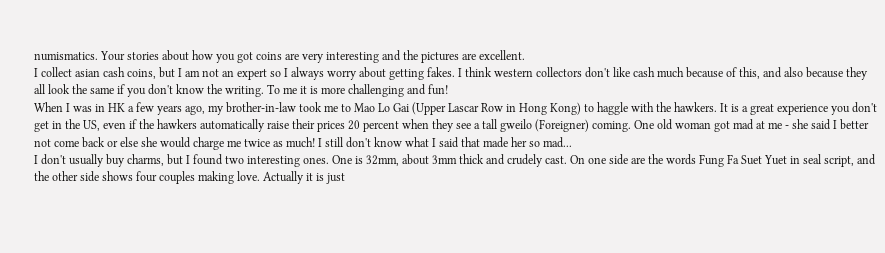numismatics. Your stories about how you got coins are very interesting and the pictures are excellent.
I collect asian cash coins, but I am not an expert so I always worry about getting fakes. I think western collectors don't like cash much because of this, and also because they all look the same if you don't know the writing. To me it is more challenging and fun!
When I was in HK a few years ago, my brother-in-law took me to Mao Lo Gai (Upper Lascar Row in Hong Kong) to haggle with the hawkers. It is a great experience you don't get in the US, even if the hawkers automatically raise their prices 20 percent when they see a tall gweilo (Foreigner) coming. One old woman got mad at me - she said I better not come back or else she would charge me twice as much! I still don't know what I said that made her so mad...
I don't usually buy charms, but I found two interesting ones. One is 32mm, about 3mm thick and crudely cast. On one side are the words Fung Fa Suet Yuet in seal script, and the other side shows four couples making love. Actually it is just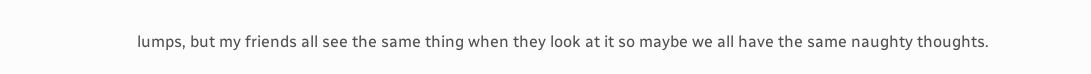lumps, but my friends all see the same thing when they look at it so maybe we all have the same naughty thoughts.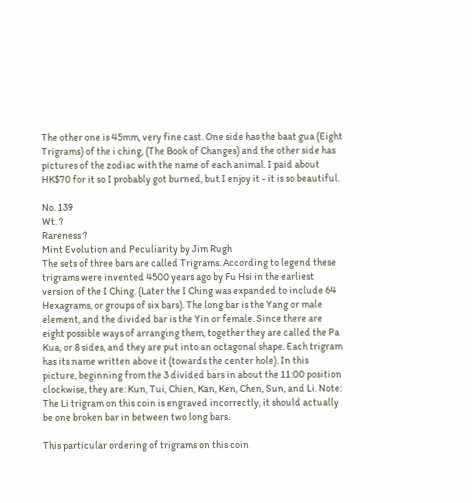The other one is 45mm, very fine cast. One side has the baat gua (Eight Trigrams) of the i ching, (The Book of Changes) and the other side has pictures of the zodiac with the name of each animal. I paid about HK$70 for it so I probably got burned, but I enjoy it - it is so beautiful.

No. 139
Wt. ?
Rareness ?
Mint Evolution and Peculiarity by Jim Rugh
The sets of three bars are called Trigrams. According to legend these trigrams were invented 4500 years ago by Fu Hsi in the earliest version of the I Ching. (Later the I Ching was expanded to include 64 Hexagrams, or groups of six bars). The long bar is the Yang or male element, and the divided bar is the Yin or female. Since there are eight possible ways of arranging them, together they are called the Pa Kua, or 8 sides, and they are put into an octagonal shape. Each trigram has its name written above it (towards the center hole). In this picture, beginning from the 3 divided bars in about the 11:00 position clockwise, they are: Kun, Tui, Chien, Kan, Ken, Chen, Sun, and Li. Note: The Li trigram on this coin is engraved incorrectly, it should actually be one broken bar in between two long bars.

This particular ordering of trigrams on this coin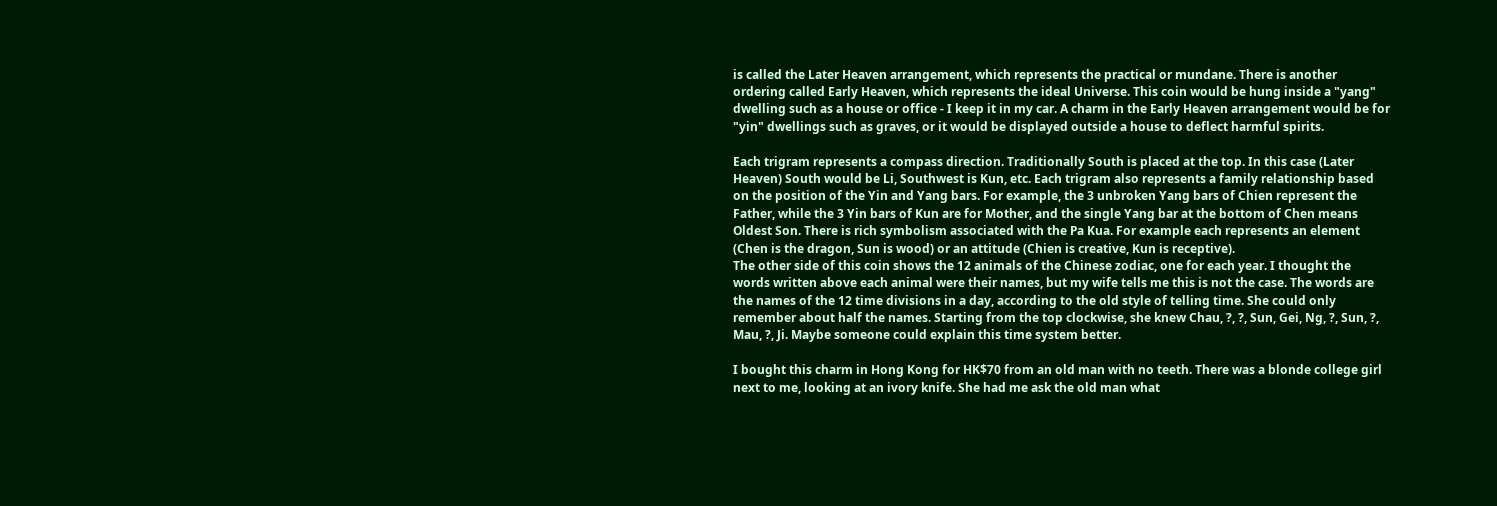is called the Later Heaven arrangement, which represents the practical or mundane. There is another ordering called Early Heaven, which represents the ideal Universe. This coin would be hung inside a "yang" dwelling such as a house or office - I keep it in my car. A charm in the Early Heaven arrangement would be for "yin" dwellings such as graves, or it would be displayed outside a house to deflect harmful spirits.

Each trigram represents a compass direction. Traditionally South is placed at the top. In this case (Later Heaven) South would be Li, Southwest is Kun, etc. Each trigram also represents a family relationship based on the position of the Yin and Yang bars. For example, the 3 unbroken Yang bars of Chien represent the Father, while the 3 Yin bars of Kun are for Mother, and the single Yang bar at the bottom of Chen means Oldest Son. There is rich symbolism associated with the Pa Kua. For example each represents an element (Chen is the dragon, Sun is wood) or an attitude (Chien is creative, Kun is receptive).
The other side of this coin shows the 12 animals of the Chinese zodiac, one for each year. I thought the words written above each animal were their names, but my wife tells me this is not the case. The words are the names of the 12 time divisions in a day, according to the old style of telling time. She could only remember about half the names. Starting from the top clockwise, she knew Chau, ?, ?, Sun, Gei, Ng, ?, Sun, ?, Mau, ?, Ji. Maybe someone could explain this time system better.

I bought this charm in Hong Kong for HK$70 from an old man with no teeth. There was a blonde college girl next to me, looking at an ivory knife. She had me ask the old man what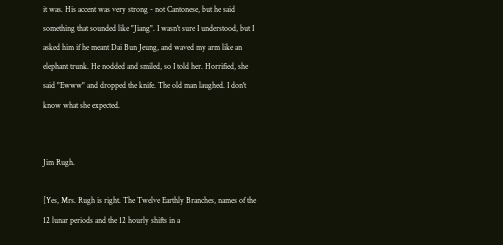it was. His accent was very strong - not Cantonese, but he said something that sounded like "Jiang". I wasn't sure I understood, but I asked him if he meant Dai Bun Jeung, and waved my arm like an elephant trunk. He nodded and smiled, so I told her. Horrified, she said "Ewww" and dropped the knife. The old man laughed. I don't know what she expected.


Jim Rugh.

[Yes, Mrs. Rugh is right. The Twelve Earthly Branches, names of the 12 lunar periods and the 12 hourly shifts in a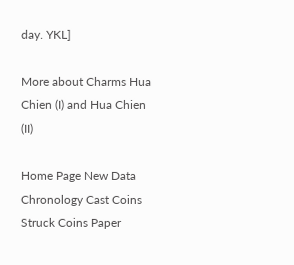day. YKL]

More about Charms Hua Chien (I) and Hua Chien (II)

Home Page New Data Chronology Cast Coins Struck Coins Paper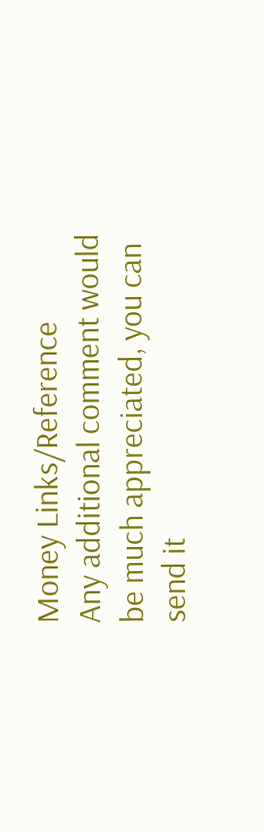Money Links/Reference
Any additional comment would be much appreciated, you can send it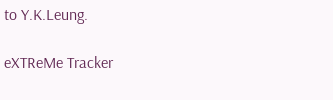to Y.K.Leung.

eXTReMe Tracker